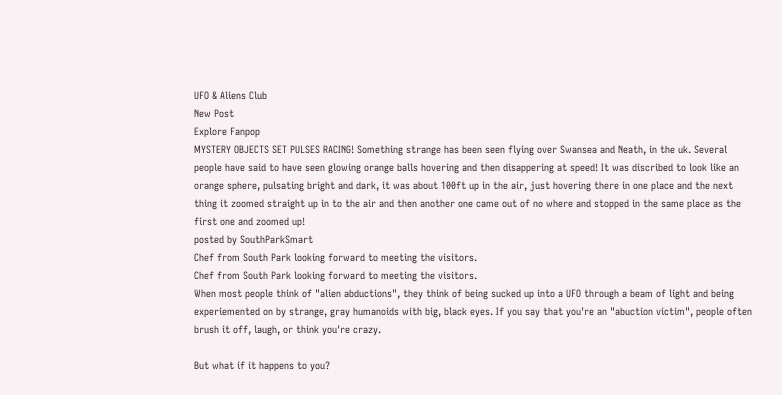UFO & Aliens Club
New Post
Explore Fanpop
MYSTERY OBJECTS SET PULSES RACING! Something strange has been seen flying over Swansea and Neath, in the uk. Several people have said to have seen glowing orange balls hovering and then disappering at speed! It was discribed to look like an orange sphere, pulsating bright and dark, it was about 100ft up in the air, just hovering there in one place and the next thing it zoomed straight up in to the air and then another one came out of no where and stopped in the same place as the first one and zoomed up!
posted by SouthParkSmart
Chef from South Park looking forward to meeting the visitors.
Chef from South Park looking forward to meeting the visitors.
When most people think of "alien abductions", they think of being sucked up into a UFO through a beam of light and being experiemented on by strange, gray humanoids with big, black eyes. If you say that you're an "abuction victim", people often brush it off, laugh, or think you're crazy.

But what if it happens to you?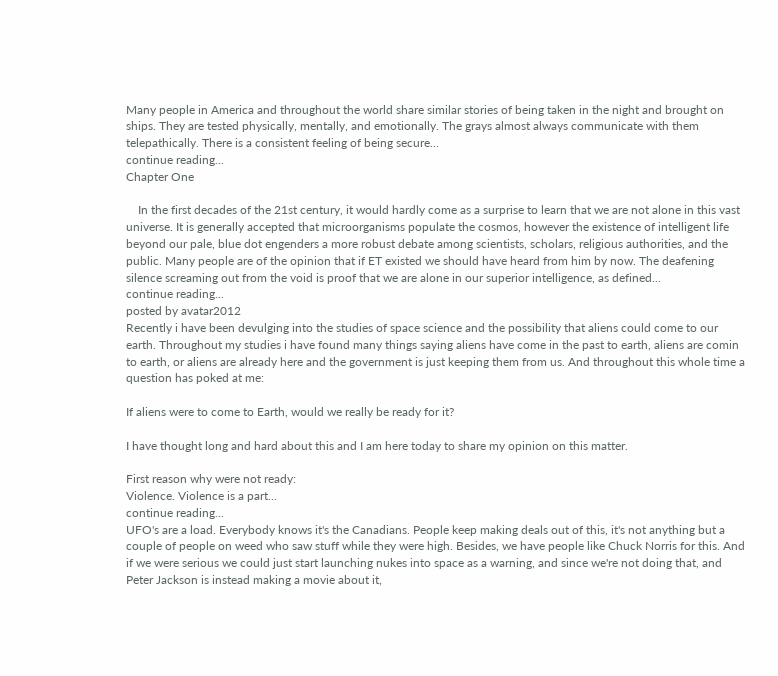Many people in America and throughout the world share similar stories of being taken in the night and brought on ships. They are tested physically, mentally, and emotionally. The grays almost always communicate with them telepathically. There is a consistent feeling of being secure...
continue reading...
Chapter One

    In the first decades of the 21st century, it would hardly come as a surprise to learn that we are not alone in this vast universe. It is generally accepted that microorganisms populate the cosmos, however the existence of intelligent life beyond our pale, blue dot engenders a more robust debate among scientists, scholars, religious authorities, and the public. Many people are of the opinion that if ET existed we should have heard from him by now. The deafening silence screaming out from the void is proof that we are alone in our superior intelligence, as defined...
continue reading...
posted by avatar2012
Recently i have been devulging into the studies of space science and the possibility that aliens could come to our earth. Throughout my studies i have found many things saying aliens have come in the past to earth, aliens are comin to earth, or aliens are already here and the government is just keeping them from us. And throughout this whole time a question has poked at me:

If aliens were to come to Earth, would we really be ready for it?

I have thought long and hard about this and I am here today to share my opinion on this matter.

First reason why were not ready:
Violence. Violence is a part...
continue reading...
UFO's are a load. Everybody knows it's the Canadians. People keep making deals out of this, it's not anything but a couple of people on weed who saw stuff while they were high. Besides, we have people like Chuck Norris for this. And if we were serious we could just start launching nukes into space as a warning, and since we're not doing that, and Peter Jackson is instead making a movie about it,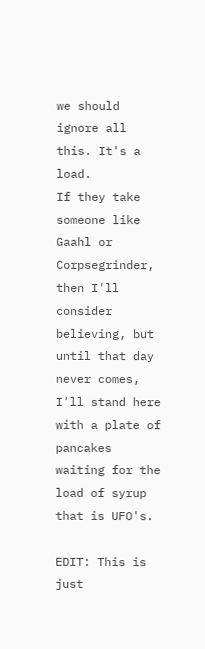we should ignore all this. It's a load.
If they take someone like Gaahl or Corpsegrinder, then I'll consider believing, but until that day never comes, I'll stand here with a plate of pancakes waiting for the load of syrup that is UFO's.

EDIT: This is just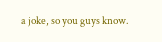a joke, so you guys know.